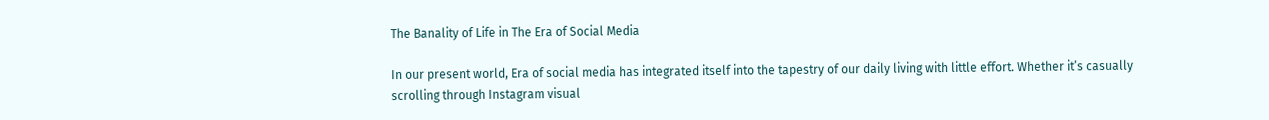The Banality of Life in The Era of Social Media

In our present world, Era of social media has integrated itself into the tapestry of our daily living with little effort. Whether it’s casually scrolling through Instagram visual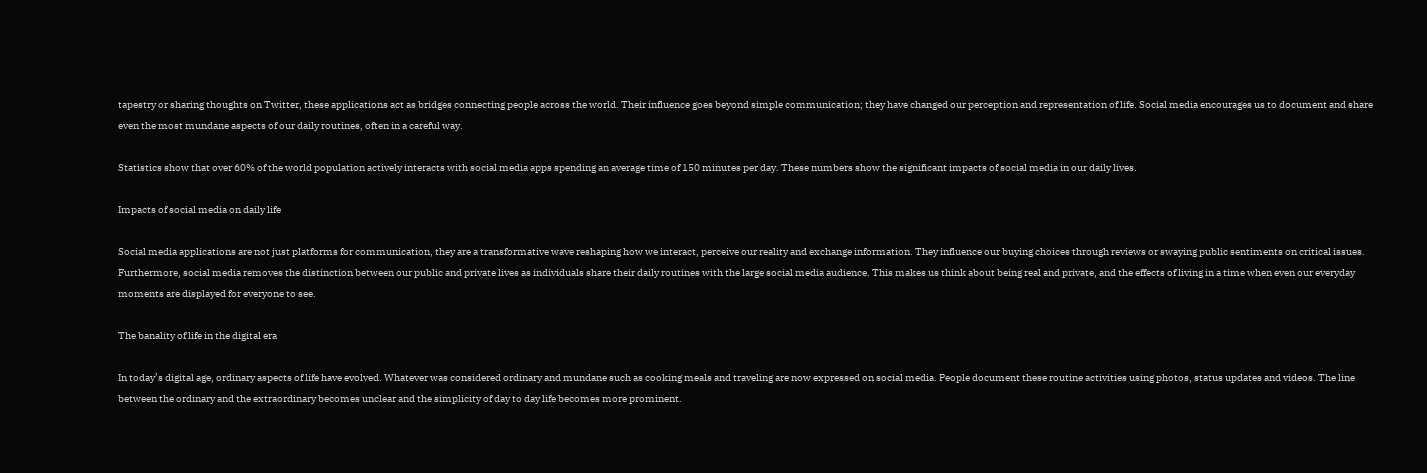tapestry or sharing thoughts on Twitter, these applications act as bridges connecting people across the world. Their influence goes beyond simple communication; they have changed our perception and representation of life. Social media encourages us to document and share even the most mundane aspects of our daily routines, often in a careful way.

Statistics show that over 60% of the world population actively interacts with social media apps spending an average time of 150 minutes per day. These numbers show the significant impacts of social media in our daily lives.

Impacts of social media on daily life

Social media applications are not just platforms for communication, they are a transformative wave reshaping how we interact, perceive our reality and exchange information. They influence our buying choices through reviews or swaying public sentiments on critical issues. Furthermore, social media removes the distinction between our public and private lives as individuals share their daily routines with the large social media audience. This makes us think about being real and private, and the effects of living in a time when even our everyday moments are displayed for everyone to see.

The banality of life in the digital era

In today’s digital age, ordinary aspects of life have evolved. Whatever was considered ordinary and mundane such as cooking meals and traveling are now expressed on social media. People document these routine activities using photos, status updates and videos. The line between the ordinary and the extraordinary becomes unclear and the simplicity of day to day life becomes more prominent.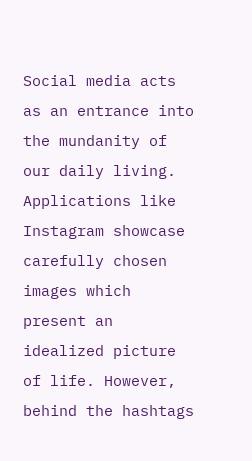Social media acts as an entrance into the mundanity of our daily living. Applications like Instagram showcase carefully chosen images which present an idealized picture of life. However, behind the hashtags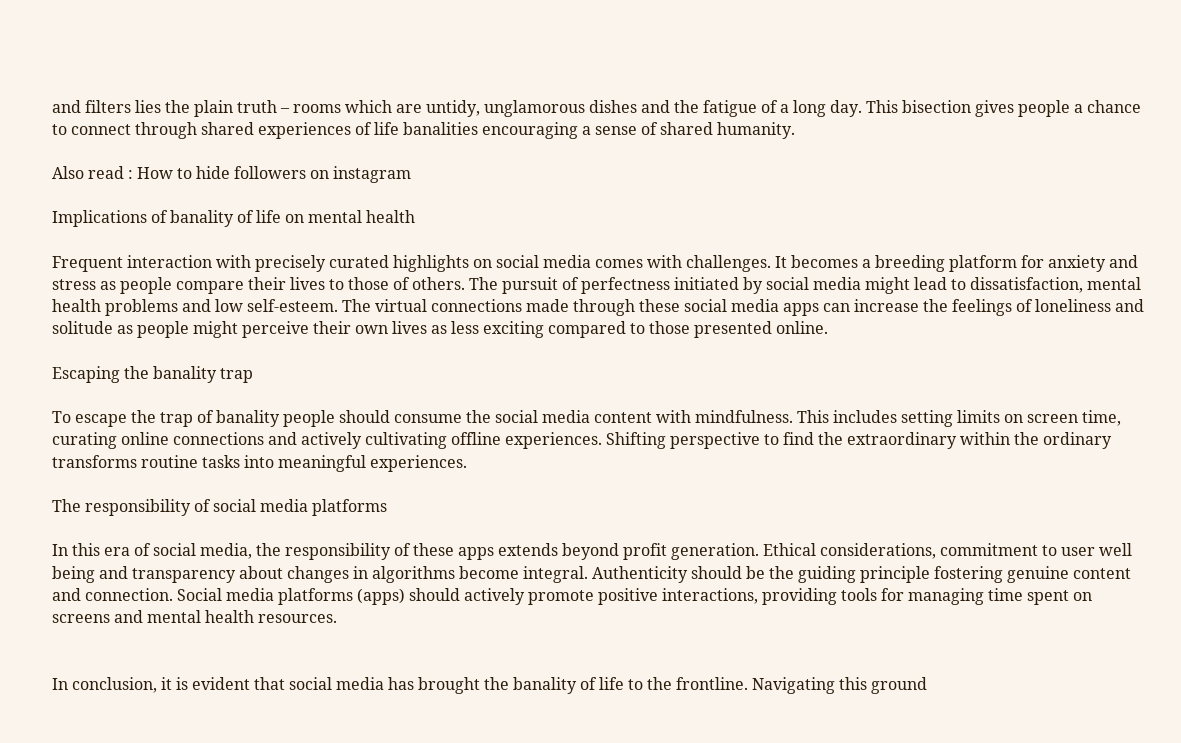and filters lies the plain truth – rooms which are untidy, unglamorous dishes and the fatigue of a long day. This bisection gives people a chance to connect through shared experiences of life banalities encouraging a sense of shared humanity.

Also read : How to hide followers on instagram

Implications of banality of life on mental health

Frequent interaction with precisely curated highlights on social media comes with challenges. It becomes a breeding platform for anxiety and stress as people compare their lives to those of others. The pursuit of perfectness initiated by social media might lead to dissatisfaction, mental health problems and low self-esteem. The virtual connections made through these social media apps can increase the feelings of loneliness and solitude as people might perceive their own lives as less exciting compared to those presented online.

Escaping the banality trap

To escape the trap of banality people should consume the social media content with mindfulness. This includes setting limits on screen time, curating online connections and actively cultivating offline experiences. Shifting perspective to find the extraordinary within the ordinary transforms routine tasks into meaningful experiences.

The responsibility of social media platforms

In this era of social media, the responsibility of these apps extends beyond profit generation. Ethical considerations, commitment to user well being and transparency about changes in algorithms become integral. Authenticity should be the guiding principle fostering genuine content and connection. Social media platforms (apps) should actively promote positive interactions, providing tools for managing time spent on screens and mental health resources.


In conclusion, it is evident that social media has brought the banality of life to the frontline. Navigating this ground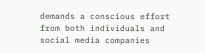demands a conscious effort from both individuals and social media companies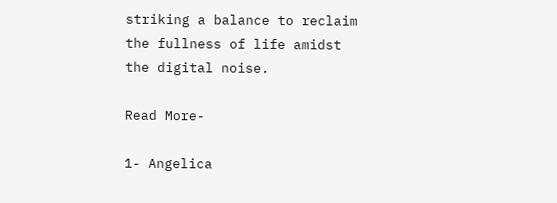striking a balance to reclaim the fullness of life amidst the digital noise.

Read More-

1- Angelica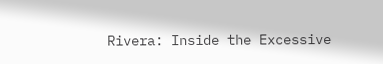Rivera: Inside the Excessive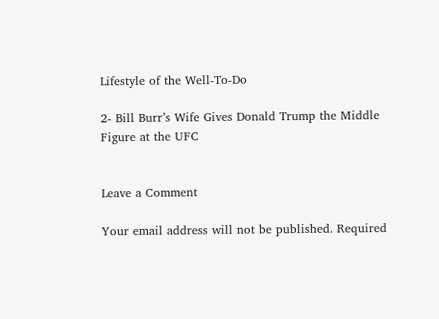Lifestyle of the Well-To-Do

2- Bill Burr’s Wife Gives Donald Trump the Middle Figure at the UFC


Leave a Comment

Your email address will not be published. Required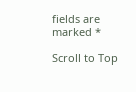fields are marked *

Scroll to Top